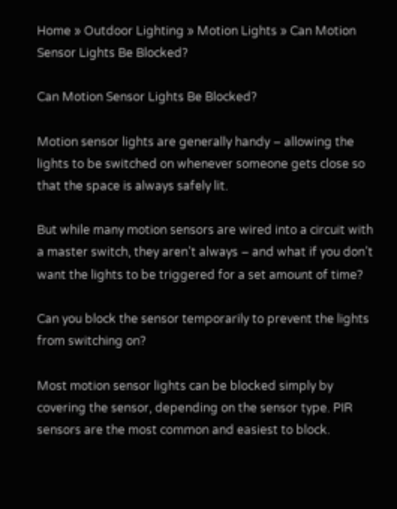Home » Outdoor Lighting » Motion Lights » Can Motion Sensor Lights Be Blocked?

Can Motion Sensor Lights Be Blocked?

Motion sensor lights are generally handy – allowing the lights to be switched on whenever someone gets close so that the space is always safely lit.

But while many motion sensors are wired into a circuit with a master switch, they aren’t always – and what if you don’t want the lights to be triggered for a set amount of time?

Can you block the sensor temporarily to prevent the lights from switching on?

Most motion sensor lights can be blocked simply by covering the sensor, depending on the sensor type. PIR sensors are the most common and easiest to block.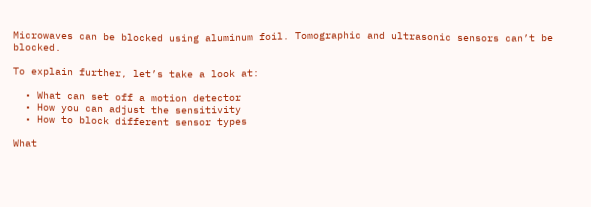Microwaves can be blocked using aluminum foil. Tomographic and ultrasonic sensors can’t be blocked.

To explain further, let’s take a look at:

  • What can set off a motion detector
  • How you can adjust the sensitivity
  • How to block different sensor types

What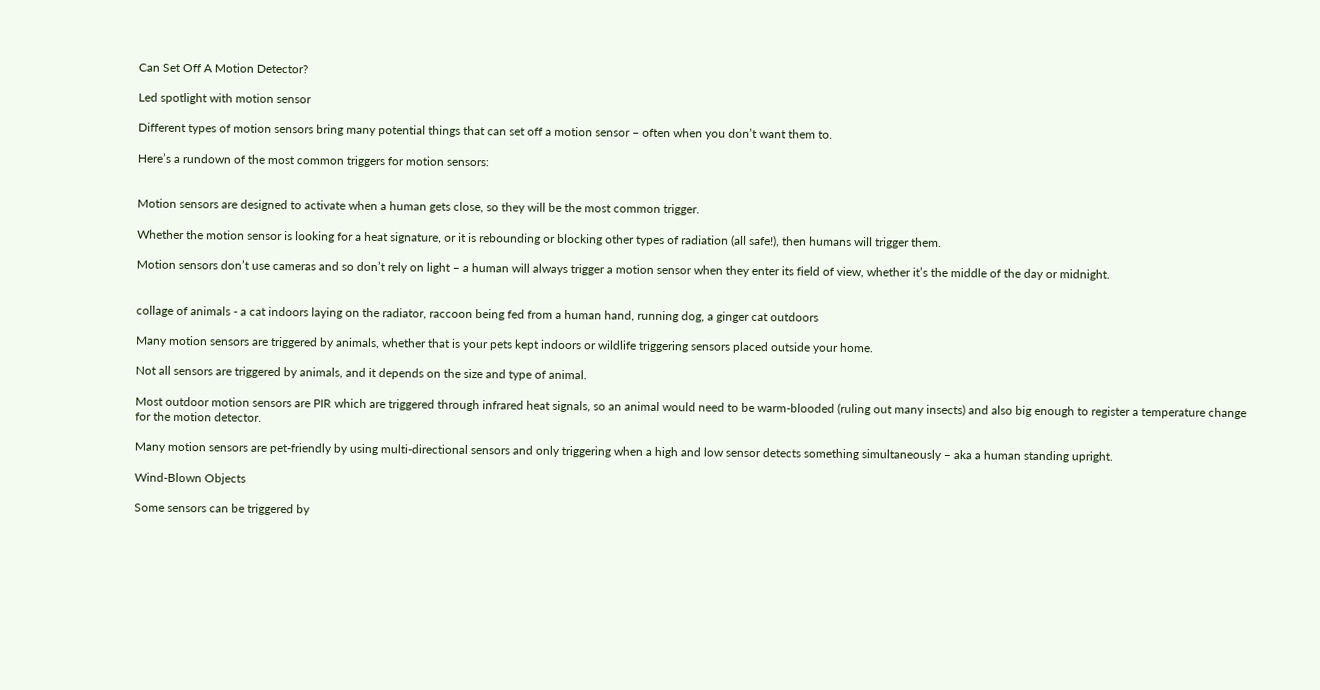Can Set Off A Motion Detector?

Led spotlight with motion sensor

Different types of motion sensors bring many potential things that can set off a motion sensor – often when you don’t want them to.

Here’s a rundown of the most common triggers for motion sensors:


Motion sensors are designed to activate when a human gets close, so they will be the most common trigger.

Whether the motion sensor is looking for a heat signature, or it is rebounding or blocking other types of radiation (all safe!), then humans will trigger them.

Motion sensors don’t use cameras and so don’t rely on light – a human will always trigger a motion sensor when they enter its field of view, whether it’s the middle of the day or midnight.


collage of animals - a cat indoors laying on the radiator, raccoon being fed from a human hand, running dog, a ginger cat outdoors

Many motion sensors are triggered by animals, whether that is your pets kept indoors or wildlife triggering sensors placed outside your home.

Not all sensors are triggered by animals, and it depends on the size and type of animal.

Most outdoor motion sensors are PIR which are triggered through infrared heat signals, so an animal would need to be warm-blooded (ruling out many insects) and also big enough to register a temperature change for the motion detector.

Many motion sensors are pet-friendly by using multi-directional sensors and only triggering when a high and low sensor detects something simultaneously – aka a human standing upright.

Wind-Blown Objects

Some sensors can be triggered by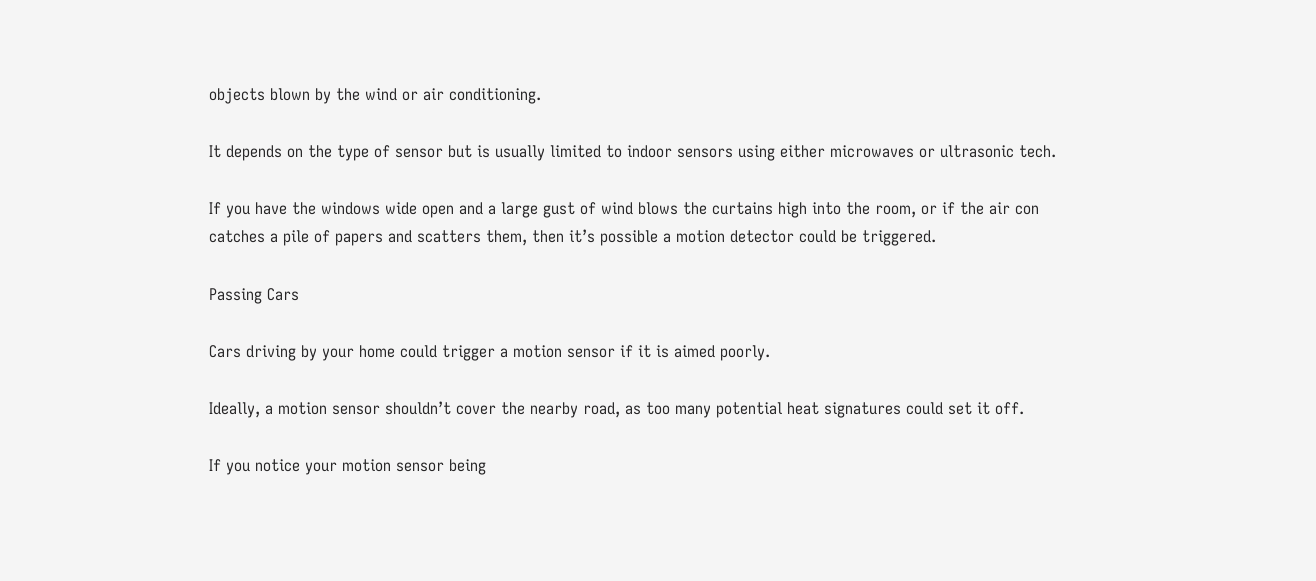objects blown by the wind or air conditioning.

It depends on the type of sensor but is usually limited to indoor sensors using either microwaves or ultrasonic tech.

If you have the windows wide open and a large gust of wind blows the curtains high into the room, or if the air con catches a pile of papers and scatters them, then it’s possible a motion detector could be triggered.

Passing Cars

Cars driving by your home could trigger a motion sensor if it is aimed poorly.

Ideally, a motion sensor shouldn’t cover the nearby road, as too many potential heat signatures could set it off.

If you notice your motion sensor being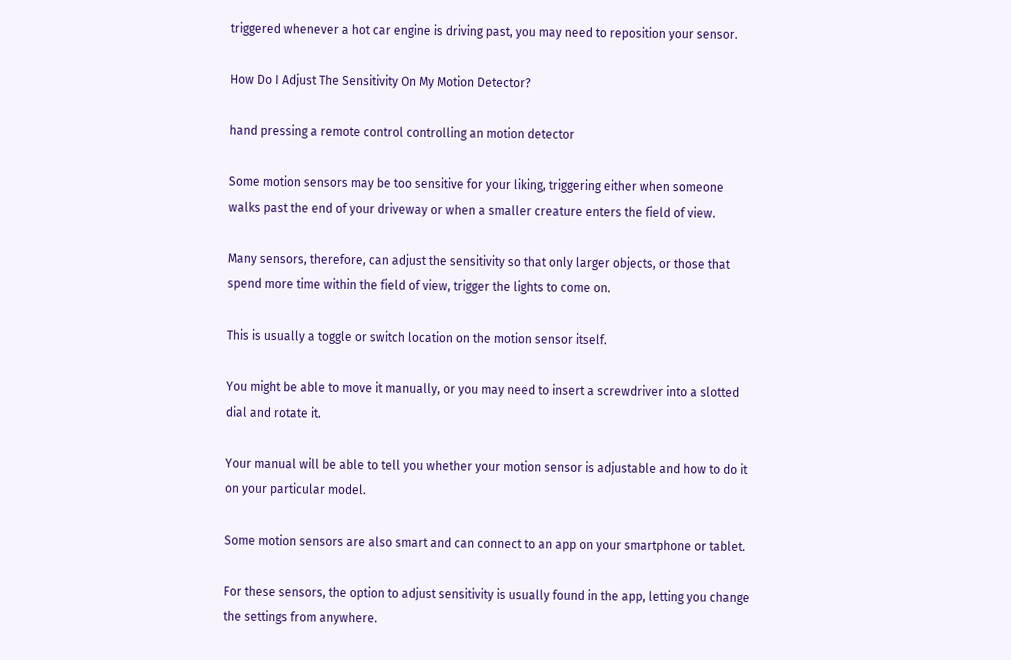triggered whenever a hot car engine is driving past, you may need to reposition your sensor.

How Do I Adjust The Sensitivity On My Motion Detector?

hand pressing a remote control controlling an motion detector

Some motion sensors may be too sensitive for your liking, triggering either when someone walks past the end of your driveway or when a smaller creature enters the field of view.

Many sensors, therefore, can adjust the sensitivity so that only larger objects, or those that spend more time within the field of view, trigger the lights to come on.

This is usually a toggle or switch location on the motion sensor itself.

You might be able to move it manually, or you may need to insert a screwdriver into a slotted dial and rotate it.

Your manual will be able to tell you whether your motion sensor is adjustable and how to do it on your particular model.

Some motion sensors are also smart and can connect to an app on your smartphone or tablet.

For these sensors, the option to adjust sensitivity is usually found in the app, letting you change the settings from anywhere.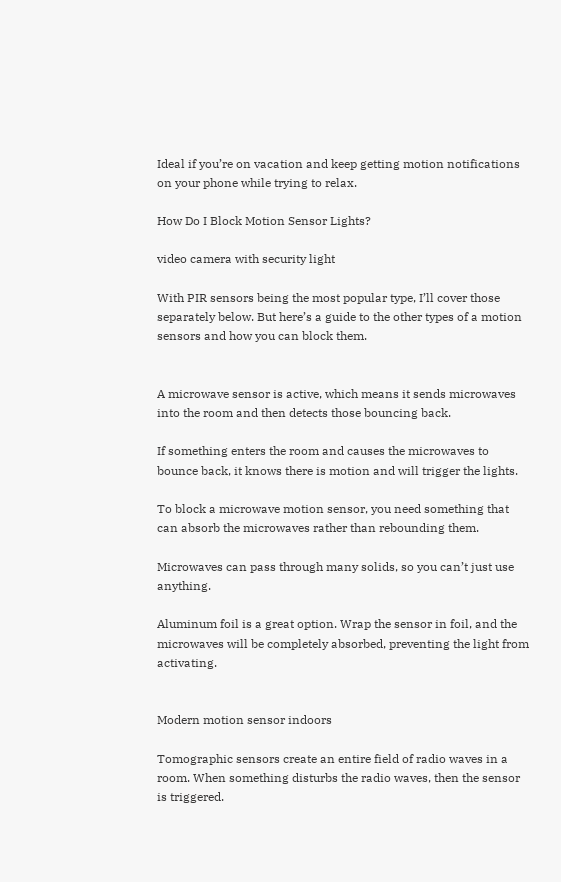Ideal if you’re on vacation and keep getting motion notifications on your phone while trying to relax.

How Do I Block Motion Sensor Lights?

video camera with security light

With PIR sensors being the most popular type, I’ll cover those separately below. But here’s a guide to the other types of a motion sensors and how you can block them.


A microwave sensor is active, which means it sends microwaves into the room and then detects those bouncing back.

If something enters the room and causes the microwaves to bounce back, it knows there is motion and will trigger the lights.

To block a microwave motion sensor, you need something that can absorb the microwaves rather than rebounding them.

Microwaves can pass through many solids, so you can’t just use anything.

Aluminum foil is a great option. Wrap the sensor in foil, and the microwaves will be completely absorbed, preventing the light from activating.


Modern motion sensor indoors

Tomographic sensors create an entire field of radio waves in a room. When something disturbs the radio waves, then the sensor is triggered.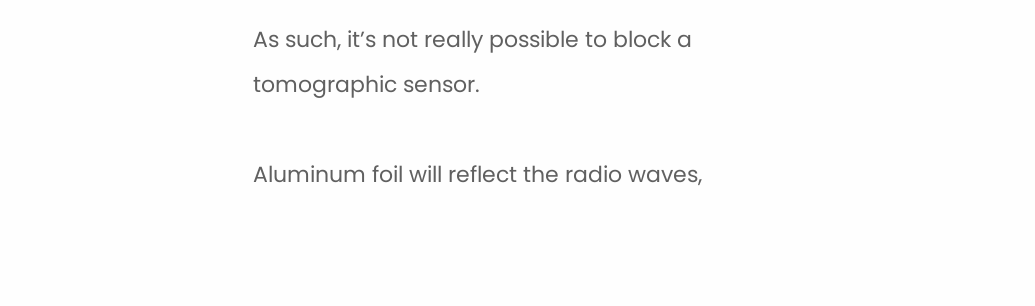As such, it’s not really possible to block a tomographic sensor.

Aluminum foil will reflect the radio waves,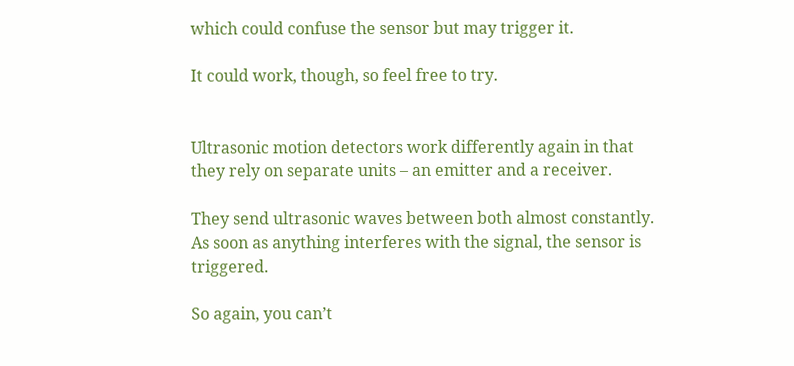which could confuse the sensor but may trigger it.

It could work, though, so feel free to try.


Ultrasonic motion detectors work differently again in that they rely on separate units – an emitter and a receiver.

They send ultrasonic waves between both almost constantly. As soon as anything interferes with the signal, the sensor is triggered.

So again, you can’t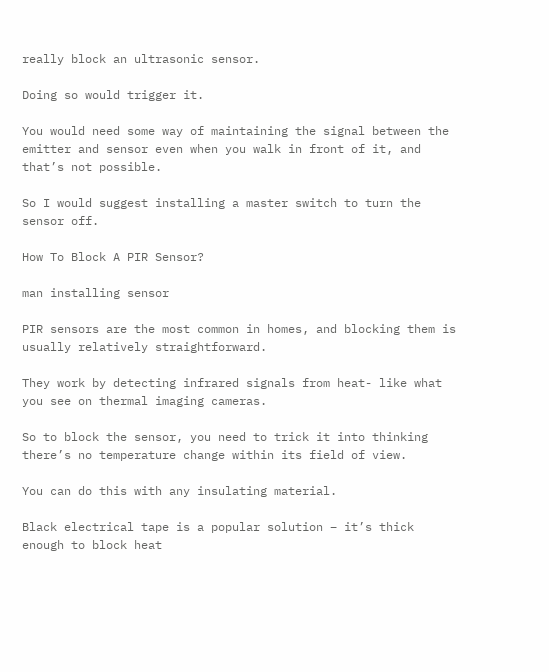really block an ultrasonic sensor.

Doing so would trigger it.

You would need some way of maintaining the signal between the emitter and sensor even when you walk in front of it, and that’s not possible.

So I would suggest installing a master switch to turn the sensor off.

How To Block A PIR Sensor?

man installing sensor

PIR sensors are the most common in homes, and blocking them is usually relatively straightforward.

They work by detecting infrared signals from heat- like what you see on thermal imaging cameras.

So to block the sensor, you need to trick it into thinking there’s no temperature change within its field of view.

You can do this with any insulating material.

Black electrical tape is a popular solution – it’s thick enough to block heat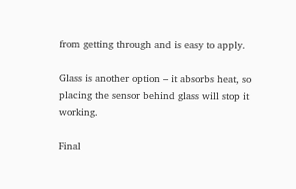from getting through and is easy to apply.

Glass is another option – it absorbs heat, so placing the sensor behind glass will stop it working.

Final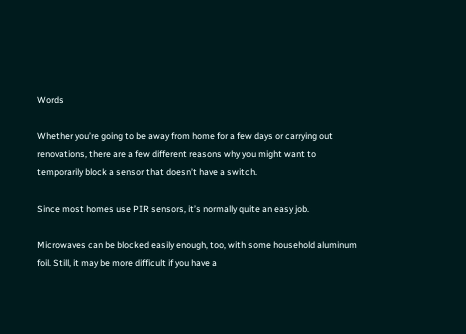Words

Whether you’re going to be away from home for a few days or carrying out renovations, there are a few different reasons why you might want to temporarily block a sensor that doesn’t have a switch.

Since most homes use PIR sensors, it’s normally quite an easy job.

Microwaves can be blocked easily enough, too, with some household aluminum foil. Still, it may be more difficult if you have a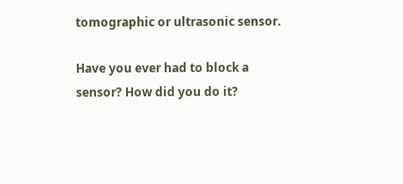tomographic or ultrasonic sensor.

Have you ever had to block a sensor? How did you do it?